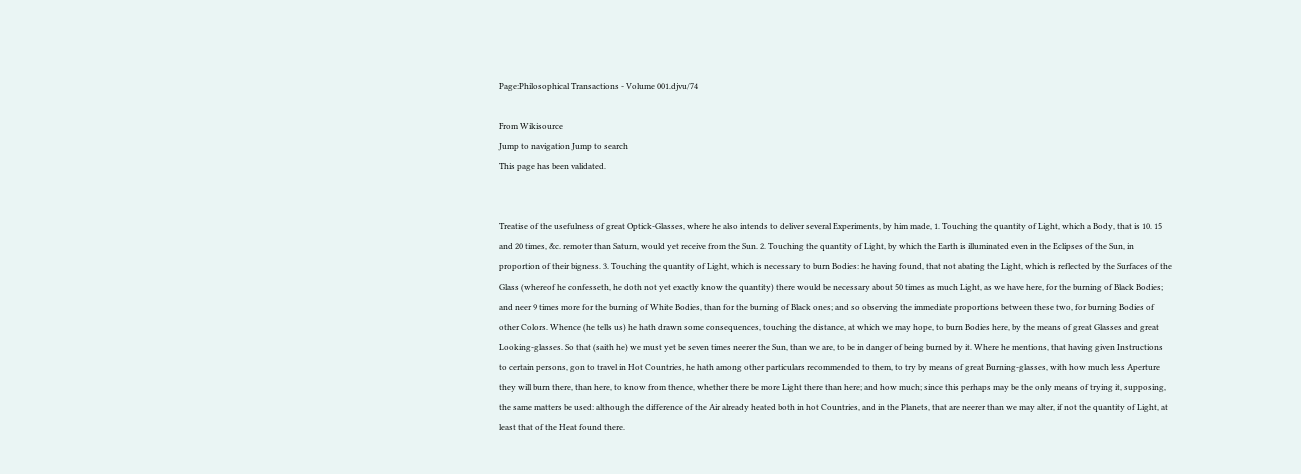Page:Philosophical Transactions - Volume 001.djvu/74

From Wikisource
Jump to navigation Jump to search
This page has been validated.


Treatise of the usefulness of great Optick-Glasses, where he also intends to deliver several Experiments, by him made, 1. Touching the quantity of Light, which a Body, that is 10. 15 and 20 times, &c. remoter than Saturn, would yet receive from the Sun. 2. Touching the quantity of Light, by which the Earth is illuminated even in the Eclipses of the Sun, in proportion of their bigness. 3. Touching the quantity of Light, which is necessary to burn Bodies: he having found, that not abating the Light, which is reflected by the Surfaces of the Glass (whereof he confesseth, he doth not yet exactly know the quantity) there would be necessary about 50 times as much Light, as we have here, for the burning of Black Bodies; and neer 9 times more for the burning of White Bodies, than for the burning of Black ones; and so observing the immediate proportions between these two, for burning Bodies of other Colors. Whence (he tells us) he hath drawn some consequences, touching the distance, at which we may hope, to burn Bodies here, by the means of great Glasses and great Looking-glasses. So that (saith he) we must yet be seven times neerer the Sun, than we are, to be in danger of being burned by it. Where he mentions, that having given Instructions to certain persons, gon to travel in Hot Countries, he hath among other particulars recommended to them, to try by means of great Burning-glasses, with how much less Aperture they will burn there, than here, to know from thence, whether there be more Light there than here; and how much; since this perhaps may be the only means of trying it, supposing, the same matters be used: although the difference of the Air already heated both in hot Countries, and in the Planets, that are neerer than we may alter, if not the quantity of Light, at least that of the Heat found there.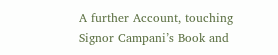A further Account, touching Signor Campani’s Book and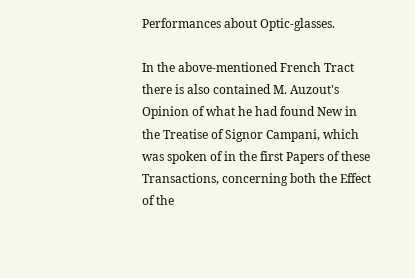Performances about Optic-glasses.

In the above-mentioned French Tract there is also contained M. Auzout's Opinion of what he had found New in the Treatise of Signor Campani, which was spoken of in the first Papers of these Transactions, concerning both the Effect of the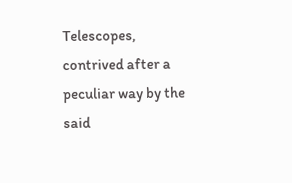Telescopes, contrived after a peculiar way by the said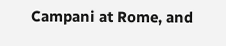Campani at Rome, and